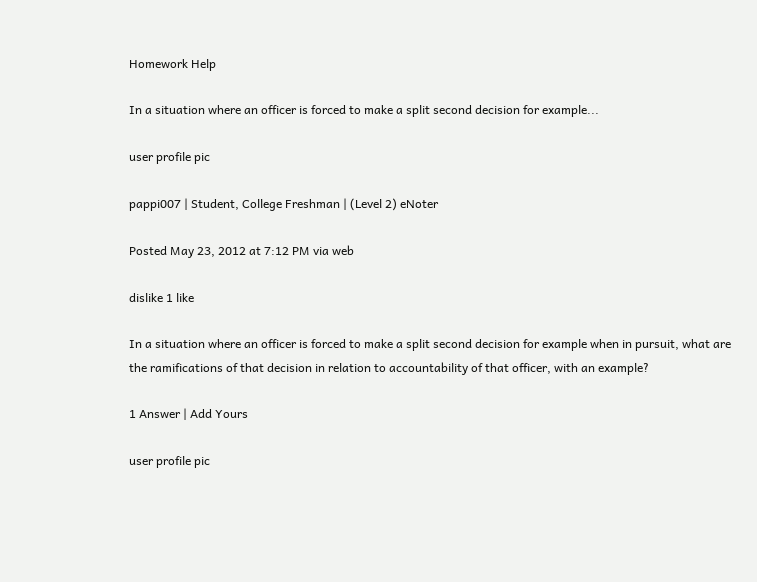Homework Help

In a situation where an officer is forced to make a split second decision for example...

user profile pic

pappi007 | Student, College Freshman | (Level 2) eNoter

Posted May 23, 2012 at 7:12 PM via web

dislike 1 like

In a situation where an officer is forced to make a split second decision for example when in pursuit, what are the ramifications of that decision in relation to accountability of that officer, with an example?

1 Answer | Add Yours

user profile pic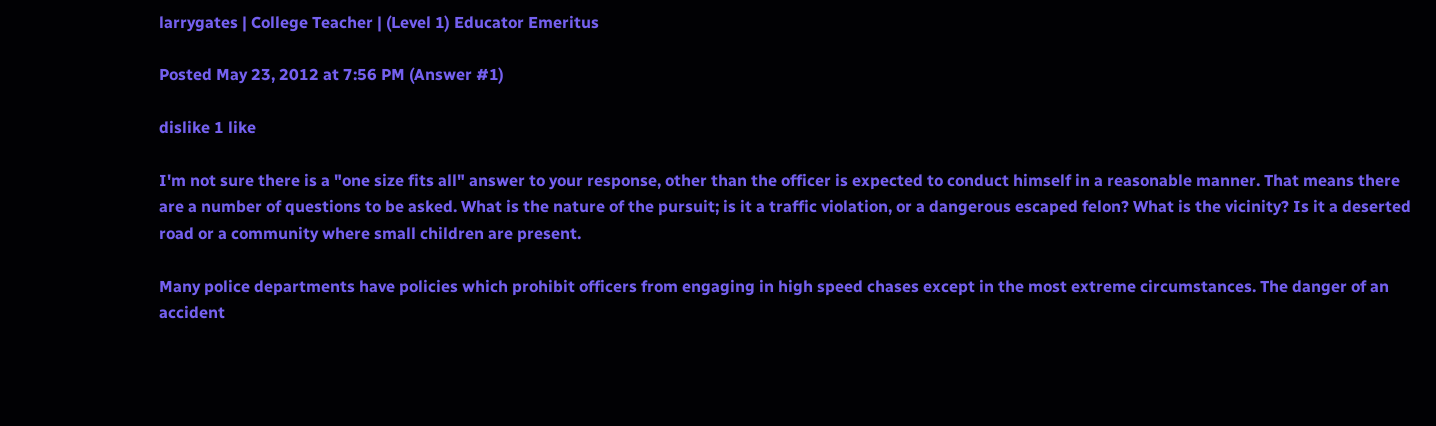larrygates | College Teacher | (Level 1) Educator Emeritus

Posted May 23, 2012 at 7:56 PM (Answer #1)

dislike 1 like

I'm not sure there is a "one size fits all" answer to your response, other than the officer is expected to conduct himself in a reasonable manner. That means there are a number of questions to be asked. What is the nature of the pursuit; is it a traffic violation, or a dangerous escaped felon? What is the vicinity? Is it a deserted road or a community where small children are present.

Many police departments have policies which prohibit officers from engaging in high speed chases except in the most extreme circumstances. The danger of an accident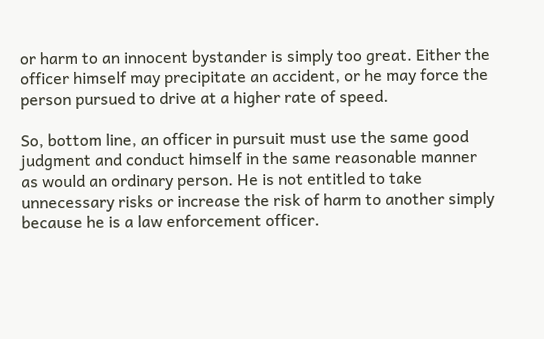or harm to an innocent bystander is simply too great. Either the officer himself may precipitate an accident, or he may force the person pursued to drive at a higher rate of speed.

So, bottom line, an officer in pursuit must use the same good judgment and conduct himself in the same reasonable manner as would an ordinary person. He is not entitled to take unnecessary risks or increase the risk of harm to another simply because he is a law enforcement officer.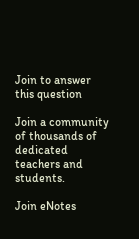Join to answer this question

Join a community of thousands of dedicated teachers and students.

Join eNotes